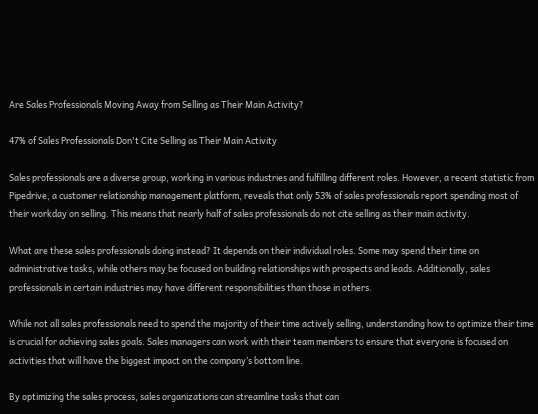Are Sales Professionals Moving Away from Selling as Their Main Activity?

47% of Sales Professionals Don't Cite Selling as Their Main Activity

Sales professionals are a diverse group, working in various industries and fulfilling different roles. However, a recent statistic from Pipedrive, a customer relationship management platform, reveals that only 53% of sales professionals report spending most of their workday on selling. This means that nearly half of sales professionals do not cite selling as their main activity.

What are these sales professionals doing instead? It depends on their individual roles. Some may spend their time on administrative tasks, while others may be focused on building relationships with prospects and leads. Additionally, sales professionals in certain industries may have different responsibilities than those in others.

While not all sales professionals need to spend the majority of their time actively selling, understanding how to optimize their time is crucial for achieving sales goals. Sales managers can work with their team members to ensure that everyone is focused on activities that will have the biggest impact on the company’s bottom line.

By optimizing the sales process, sales organizations can streamline tasks that can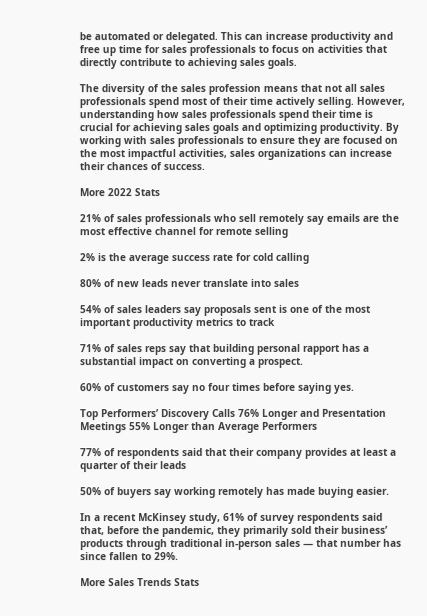be automated or delegated. This can increase productivity and free up time for sales professionals to focus on activities that directly contribute to achieving sales goals.

The diversity of the sales profession means that not all sales professionals spend most of their time actively selling. However, understanding how sales professionals spend their time is crucial for achieving sales goals and optimizing productivity. By working with sales professionals to ensure they are focused on the most impactful activities, sales organizations can increase their chances of success.

More 2022 Stats

21% of sales professionals who sell remotely say emails are the most effective channel for remote selling

2% is the average success rate for cold calling

80% of new leads never translate into sales

54% of sales leaders say proposals sent is one of the most important productivity metrics to track

71% of sales reps say that building personal rapport has a substantial impact on converting a prospect.

60% of customers say no four times before saying yes.

Top Performers’ Discovery Calls 76% Longer and Presentation Meetings 55% Longer than Average Performers

77% of respondents said that their company provides at least a quarter of their leads

50% of buyers say working remotely has made buying easier.

In a recent McKinsey study, 61% of survey respondents said that, before the pandemic, they primarily sold their business’ products through traditional in-person sales — that number has since fallen to 29%.

More Sales Trends Stats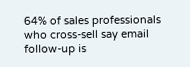64% of sales professionals who cross-sell say email follow-up is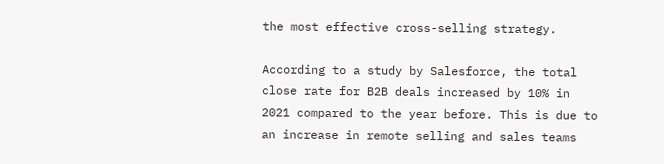the most effective cross-selling strategy.

According to a study by Salesforce, the total close rate for B2B deals increased by 10% in 2021 compared to the year before. This is due to an increase in remote selling and sales teams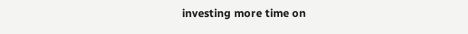investing more time on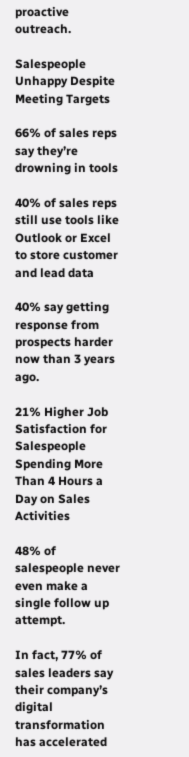proactive outreach.

Salespeople Unhappy Despite Meeting Targets

66% of sales reps say they’re drowning in tools

40% of sales reps still use tools like Outlook or Excel to store customer and lead data

40% say getting response from prospects harder now than 3 years ago.

21% Higher Job Satisfaction for Salespeople Spending More Than 4 Hours a Day on Sales Activities

48% of salespeople never even make a single follow up attempt.

In fact, 77% of sales leaders say their company’s digital transformation has accelerated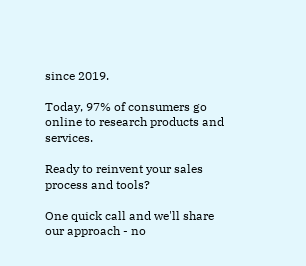since 2019.

Today, 97% of consumers go online to research products and services.

Ready to reinvent your sales process and tools?

One quick call and we'll share our approach - no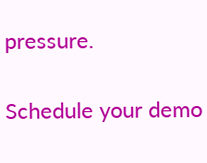pressure.

Schedule your demo